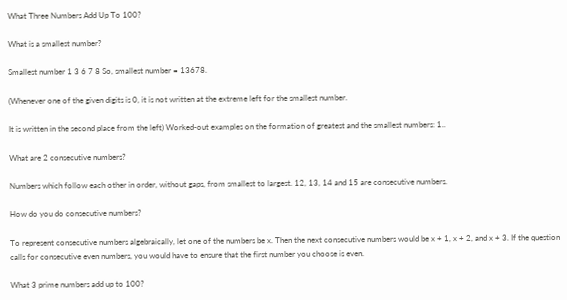What Three Numbers Add Up To 100?

What is a smallest number?

Smallest number 1 3 6 7 8 So, smallest number = 13678.

(Whenever one of the given digits is 0, it is not written at the extreme left for the smallest number.

It is written in the second place from the left) Worked-out examples on the formation of greatest and the smallest numbers: 1..

What are 2 consecutive numbers?

Numbers which follow each other in order, without gaps, from smallest to largest. 12, 13, 14 and 15 are consecutive numbers.

How do you do consecutive numbers?

To represent consecutive numbers algebraically, let one of the numbers be x. Then the next consecutive numbers would be x + 1, x + 2, and x + 3. If the question calls for consecutive even numbers, you would have to ensure that the first number you choose is even.

What 3 prime numbers add up to 100?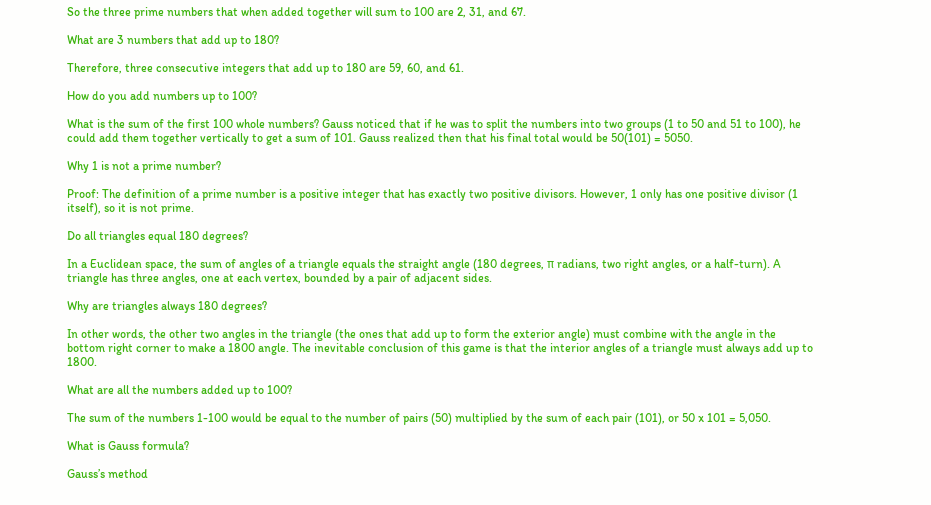So the three prime numbers that when added together will sum to 100 are 2, 31, and 67.

What are 3 numbers that add up to 180?

Therefore, three consecutive integers that add up to 180 are 59, 60, and 61.

How do you add numbers up to 100?

What is the sum of the first 100 whole numbers? Gauss noticed that if he was to split the numbers into two groups (1 to 50 and 51 to 100), he could add them together vertically to get a sum of 101. Gauss realized then that his final total would be 50(101) = 5050.

Why 1 is not a prime number?

Proof: The definition of a prime number is a positive integer that has exactly two positive divisors. However, 1 only has one positive divisor (1 itself), so it is not prime.

Do all triangles equal 180 degrees?

In a Euclidean space, the sum of angles of a triangle equals the straight angle (180 degrees, π radians, two right angles, or a half-turn). A triangle has three angles, one at each vertex, bounded by a pair of adjacent sides.

Why are triangles always 180 degrees?

In other words, the other two angles in the triangle (the ones that add up to form the exterior angle) must combine with the angle in the bottom right corner to make a 1800 angle. The inevitable conclusion of this game is that the interior angles of a triangle must always add up to 1800.

What are all the numbers added up to 100?

The sum of the numbers 1-100 would be equal to the number of pairs (50) multiplied by the sum of each pair (101), or 50 x 101 = 5,050.

What is Gauss formula?

Gauss’s method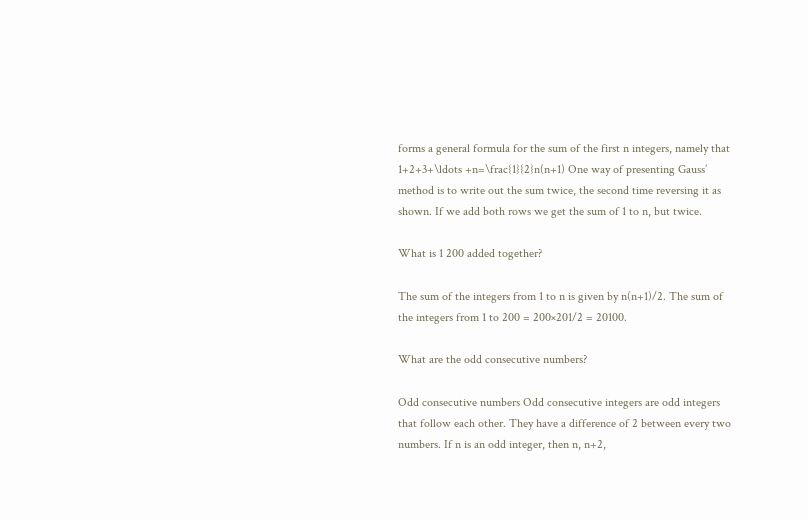forms a general formula for the sum of the first n integers, namely that 1+2+3+\ldots +n=\frac{1}{2}n(n+1) One way of presenting Gauss’ method is to write out the sum twice, the second time reversing it as shown. If we add both rows we get the sum of 1 to n, but twice.

What is 1 200 added together?

The sum of the integers from 1 to n is given by n(n+1)/2. The sum of the integers from 1 to 200 = 200×201/2 = 20100.

What are the odd consecutive numbers?

Odd consecutive numbers Odd consecutive integers are odd integers that follow each other. They have a difference of 2 between every two numbers. If n is an odd integer, then n, n+2,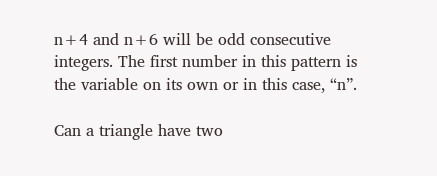n+4 and n+6 will be odd consecutive integers. The first number in this pattern is the variable on its own or in this case, “n”.

Can a triangle have two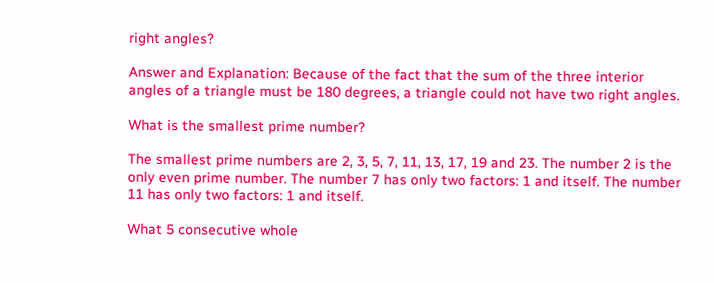right angles?

Answer and Explanation: Because of the fact that the sum of the three interior angles of a triangle must be 180 degrees, a triangle could not have two right angles.

What is the smallest prime number?

The smallest prime numbers are 2, 3, 5, 7, 11, 13, 17, 19 and 23. The number 2 is the only even prime number. The number 7 has only two factors: 1 and itself. The number 11 has only two factors: 1 and itself.

What 5 consecutive whole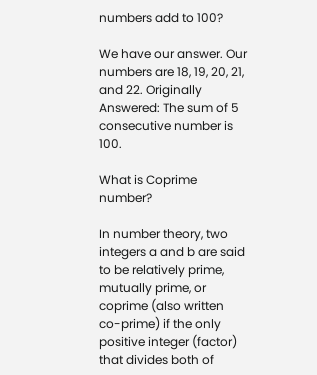numbers add to 100?

We have our answer. Our numbers are 18, 19, 20, 21, and 22. Originally Answered: The sum of 5 consecutive number is 100.

What is Coprime number?

In number theory, two integers a and b are said to be relatively prime, mutually prime, or coprime (also written co-prime) if the only positive integer (factor) that divides both of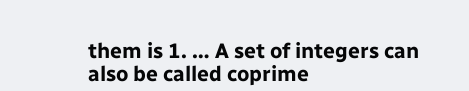them is 1. … A set of integers can also be called coprime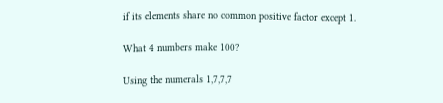if its elements share no common positive factor except 1.

What 4 numbers make 100?

Using the numerals 1,7,7,7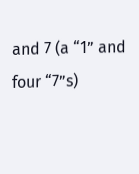and 7 (a “1” and four “7”s)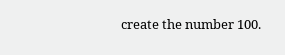create the number 100.